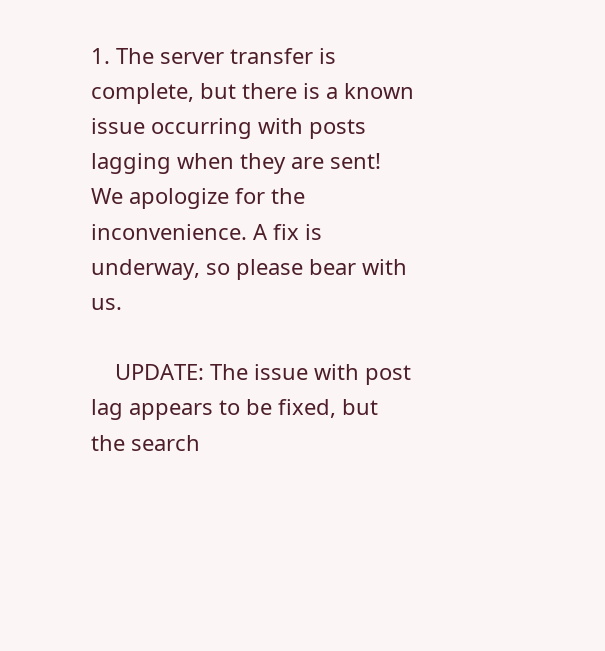1. The server transfer is complete, but there is a known issue occurring with posts lagging when they are sent! We apologize for the inconvenience. A fix is underway, so please bear with us.

    UPDATE: The issue with post lag appears to be fixed, but the search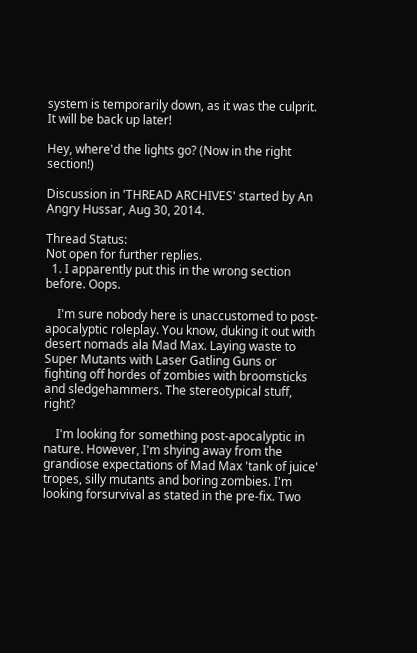system is temporarily down, as it was the culprit. It will be back up later!

Hey, where'd the lights go? (Now in the right section!)

Discussion in 'THREAD ARCHIVES' started by An Angry Hussar, Aug 30, 2014.

Thread Status:
Not open for further replies.
  1. I apparently put this in the wrong section before. Oops.

    I'm sure nobody here is unaccustomed to post-apocalyptic roleplay. You know, duking it out with desert nomads ala Mad Max. Laying waste to Super Mutants with Laser Gatling Guns or fighting off hordes of zombies with broomsticks and sledgehammers. The stereotypical stuff, right?

    I'm looking for something post-apocalyptic in nature. However, I'm shying away from the grandiose expectations of Mad Max 'tank of juice' tropes, silly mutants and boring zombies. I'm looking forsurvival as stated in the pre-fix. Two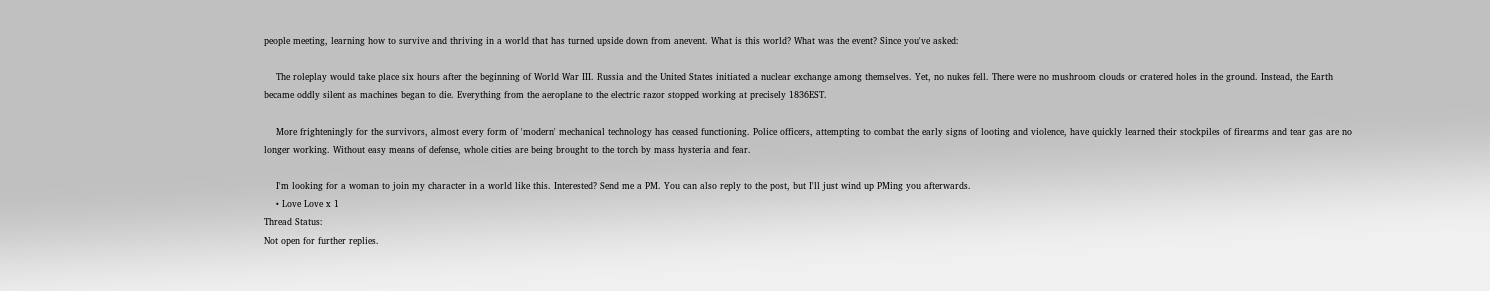people meeting, learning how to survive and thriving in a world that has turned upside down from anevent. What is this world? What was the event? Since you've asked:

    The roleplay would take place six hours after the beginning of World War III. Russia and the United States initiated a nuclear exchange among themselves. Yet, no nukes fell. There were no mushroom clouds or cratered holes in the ground. Instead, the Earth became oddly silent as machines began to die. Everything from the aeroplane to the electric razor stopped working at precisely 1836EST.

    More frighteningly for the survivors, almost every form of 'modern' mechanical technology has ceased functioning. Police officers, attempting to combat the early signs of looting and violence, have quickly learned their stockpiles of firearms and tear gas are no longer working. Without easy means of defense, whole cities are being brought to the torch by mass hysteria and fear.

    I'm looking for a woman to join my character in a world like this. Interested? Send me a PM. You can also reply to the post, but I'll just wind up PMing you afterwards.
    • Love Love x 1
Thread Status:
Not open for further replies.